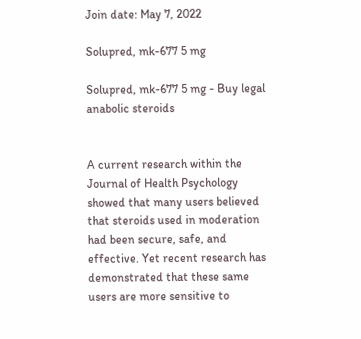Join date: May 7, 2022

Solupred, mk-677 5 mg

Solupred, mk-677 5 mg - Buy legal anabolic steroids


A current research within the Journal of Health Psychology showed that many users believed that steroids used in moderation had been secure, safe, and effective. Yet recent research has demonstrated that these same users are more sensitive to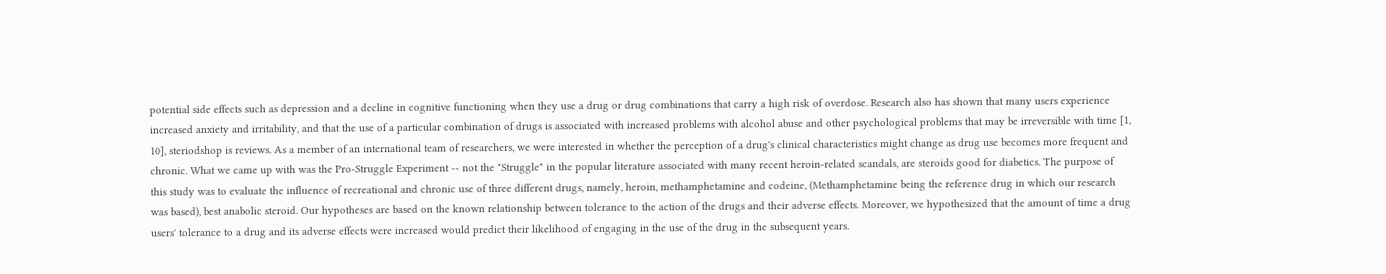potential side effects such as depression and a decline in cognitive functioning when they use a drug or drug combinations that carry a high risk of overdose. Research also has shown that many users experience increased anxiety and irritability, and that the use of a particular combination of drugs is associated with increased problems with alcohol abuse and other psychological problems that may be irreversible with time [1, 10], steriodshop is reviews. As a member of an international team of researchers, we were interested in whether the perception of a drug's clinical characteristics might change as drug use becomes more frequent and chronic. What we came up with was the Pro-Struggle Experiment -- not the "Struggle" in the popular literature associated with many recent heroin-related scandals, are steroids good for diabetics. The purpose of this study was to evaluate the influence of recreational and chronic use of three different drugs, namely, heroin, methamphetamine and codeine, (Methamphetamine being the reference drug in which our research was based), best anabolic steroid. Our hypotheses are based on the known relationship between tolerance to the action of the drugs and their adverse effects. Moreover, we hypothesized that the amount of time a drug users' tolerance to a drug and its adverse effects were increased would predict their likelihood of engaging in the use of the drug in the subsequent years.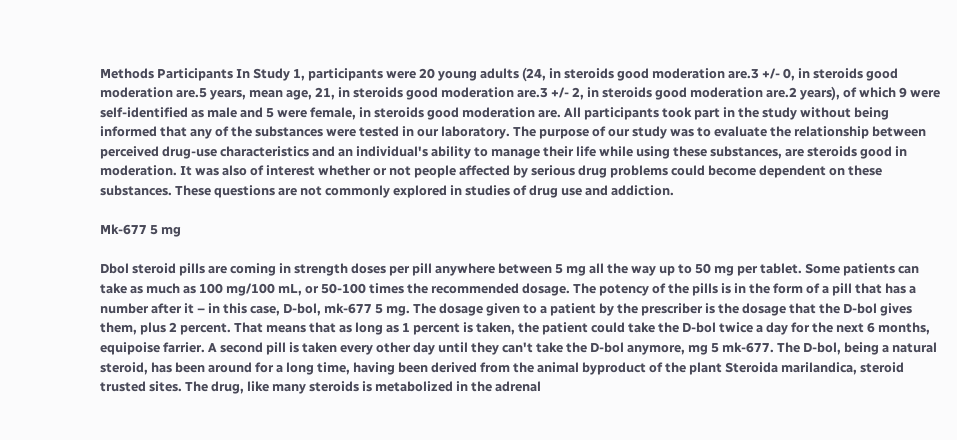Methods Participants In Study 1, participants were 20 young adults (24, in steroids good moderation are.3 +/- 0, in steroids good moderation are.5 years, mean age, 21, in steroids good moderation are.3 +/- 2, in steroids good moderation are.2 years), of which 9 were self-identified as male and 5 were female, in steroids good moderation are. All participants took part in the study without being informed that any of the substances were tested in our laboratory. The purpose of our study was to evaluate the relationship between perceived drug-use characteristics and an individual's ability to manage their life while using these substances, are steroids good in moderation. It was also of interest whether or not people affected by serious drug problems could become dependent on these substances. These questions are not commonly explored in studies of drug use and addiction.

Mk-677 5 mg

Dbol steroid pills are coming in strength doses per pill anywhere between 5 mg all the way up to 50 mg per tablet. Some patients can take as much as 100 mg/100 mL, or 50-100 times the recommended dosage. The potency of the pills is in the form of a pill that has a number after it – in this case, D-bol, mk-677 5 mg. The dosage given to a patient by the prescriber is the dosage that the D-bol gives them, plus 2 percent. That means that as long as 1 percent is taken, the patient could take the D-bol twice a day for the next 6 months, equipoise farrier. A second pill is taken every other day until they can't take the D-bol anymore, mg 5 mk-677. The D-bol, being a natural steroid, has been around for a long time, having been derived from the animal byproduct of the plant Steroida marilandica, steroid trusted sites. The drug, like many steroids is metabolized in the adrenal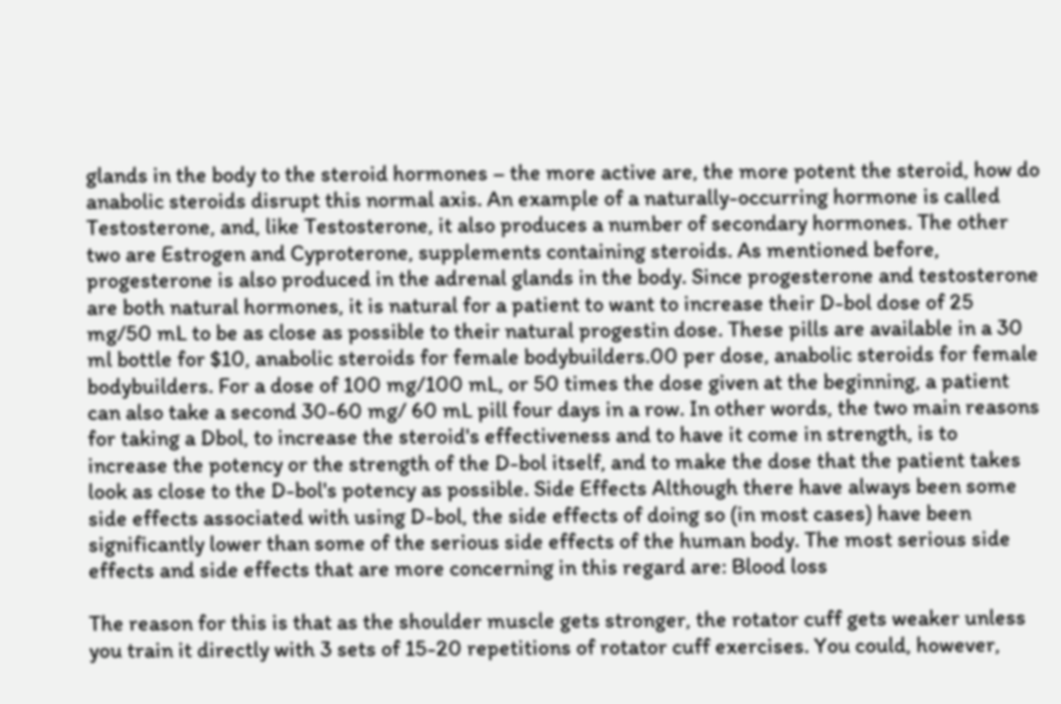glands in the body to the steroid hormones – the more active are, the more potent the steroid, how do anabolic steroids disrupt this normal axis. An example of a naturally-occurring hormone is called Testosterone, and, like Testosterone, it also produces a number of secondary hormones. The other two are Estrogen and Cyproterone, supplements containing steroids. As mentioned before, progesterone is also produced in the adrenal glands in the body. Since progesterone and testosterone are both natural hormones, it is natural for a patient to want to increase their D-bol dose of 25 mg/50 mL to be as close as possible to their natural progestin dose. These pills are available in a 30 ml bottle for $10, anabolic steroids for female bodybuilders.00 per dose, anabolic steroids for female bodybuilders. For a dose of 100 mg/100 mL, or 50 times the dose given at the beginning, a patient can also take a second 30-60 mg/ 60 mL pill four days in a row. In other words, the two main reasons for taking a Dbol, to increase the steroid's effectiveness and to have it come in strength, is to increase the potency or the strength of the D-bol itself, and to make the dose that the patient takes look as close to the D-bol's potency as possible. Side Effects Although there have always been some side effects associated with using D-bol, the side effects of doing so (in most cases) have been significantly lower than some of the serious side effects of the human body. The most serious side effects and side effects that are more concerning in this regard are: Blood loss

The reason for this is that as the shoulder muscle gets stronger, the rotator cuff gets weaker unless you train it directly with 3 sets of 15-20 repetitions of rotator cuff exercises. You could, however,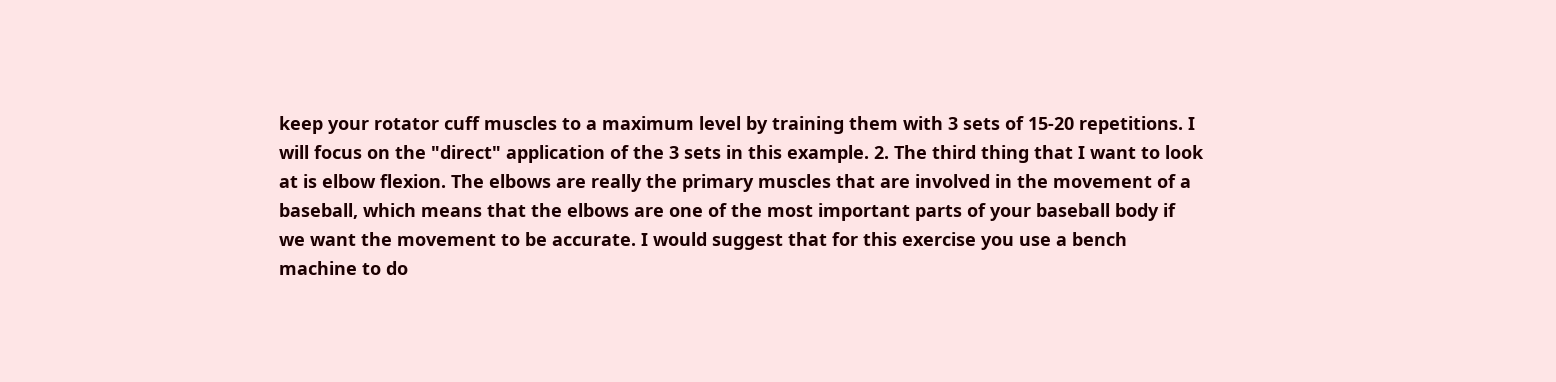keep your rotator cuff muscles to a maximum level by training them with 3 sets of 15-20 repetitions. I will focus on the "direct" application of the 3 sets in this example. 2. The third thing that I want to look at is elbow flexion. The elbows are really the primary muscles that are involved in the movement of a baseball, which means that the elbows are one of the most important parts of your baseball body if we want the movement to be accurate. I would suggest that for this exercise you use a bench machine to do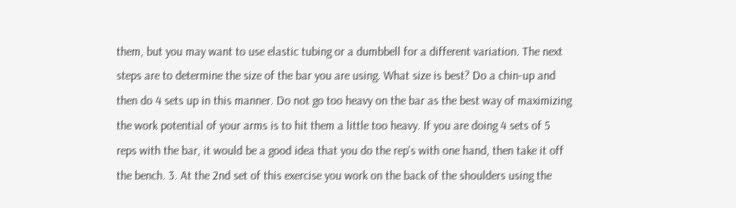them, but you may want to use elastic tubing or a dumbbell for a different variation. The next steps are to determine the size of the bar you are using. What size is best? Do a chin-up and then do 4 sets up in this manner. Do not go too heavy on the bar as the best way of maximizing the work potential of your arms is to hit them a little too heavy. If you are doing 4 sets of 5 reps with the bar, it would be a good idea that you do the rep's with one hand, then take it off the bench. 3. At the 2nd set of this exercise you work on the back of the shoulders using the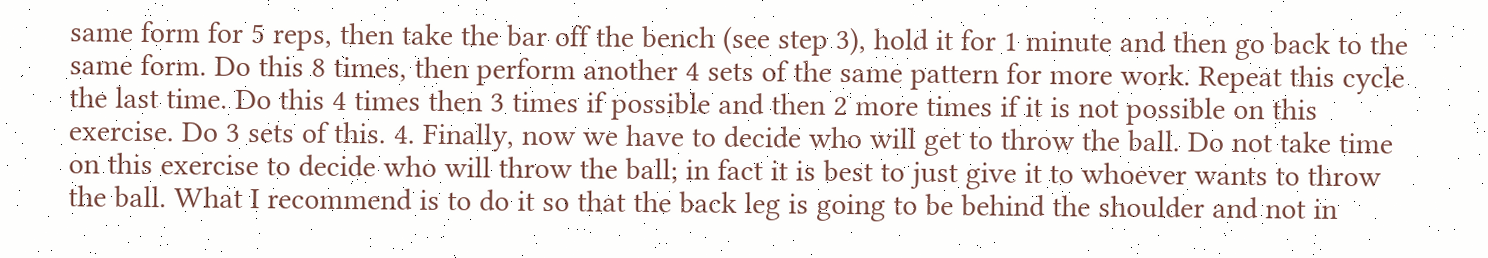same form for 5 reps, then take the bar off the bench (see step 3), hold it for 1 minute and then go back to the same form. Do this 8 times, then perform another 4 sets of the same pattern for more work. Repeat this cycle the last time. Do this 4 times then 3 times if possible and then 2 more times if it is not possible on this exercise. Do 3 sets of this. 4. Finally, now we have to decide who will get to throw the ball. Do not take time on this exercise to decide who will throw the ball; in fact it is best to just give it to whoever wants to throw the ball. What I recommend is to do it so that the back leg is going to be behind the shoulder and not in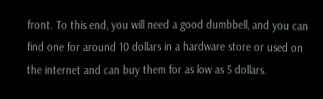front. To this end, you will need a good dumbbell, and you can find one for around 10 dollars in a hardware store or used on the internet and can buy them for as low as 5 dollars.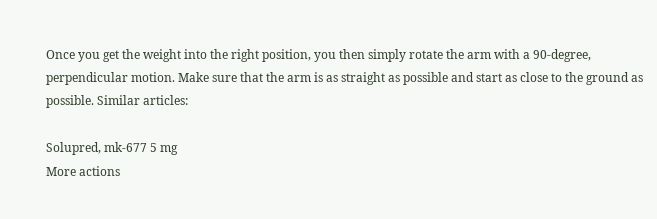Once you get the weight into the right position, you then simply rotate the arm with a 90-degree, perpendicular motion. Make sure that the arm is as straight as possible and start as close to the ground as possible. Similar articles:

Solupred, mk-677 5 mg
More actions